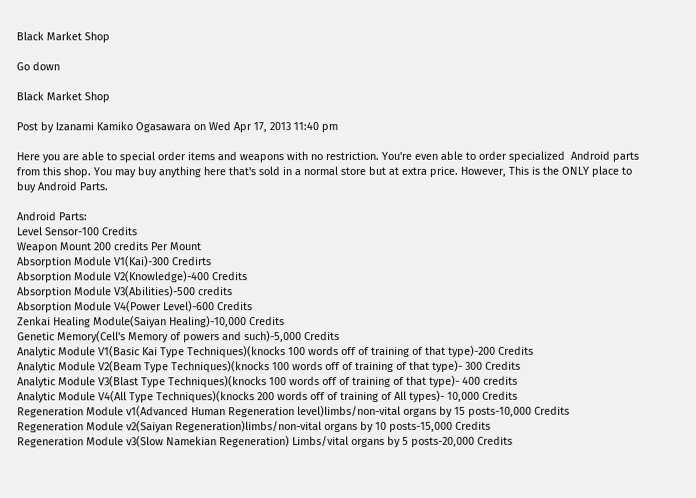Black Market Shop

Go down

Black Market Shop

Post by Izanami Kamiko Ogasawara on Wed Apr 17, 2013 11:40 pm

Here you are able to special order items and weapons with no restriction. You're even able to order specialized  Android parts from this shop. You may buy anything here that's sold in a normal store but at extra price. However, This is the ONLY place to buy Android Parts.

Android Parts:
Level Sensor-100 Credits
Weapon Mount 200 credits Per Mount
Absorption Module V1(Kai)-300 Credirts
Absorption Module V2(Knowledge)-400 Credits
Absorption Module V3(Abilities)-500 credits
Absorption Module V4(Power Level)-600 Credits
Zenkai Healing Module(Saiyan Healing)-10,000 Credits
Genetic Memory(Cell's Memory of powers and such)-5,000 Credits
Analytic Module V1(Basic Kai Type Techniques)(knocks 100 words off of training of that type)-200 Credits
Analytic Module V2(Beam Type Techniques)(knocks 100 words off of training of that type)- 300 Credits
Analytic Module V3(Blast Type Techniques)(knocks 100 words off of training of that type)- 400 credits
Analytic Module V4(All Type Techniques)(knocks 200 words off of training of All types)- 10,000 Credits
Regeneration Module v1(Advanced Human Regeneration level)limbs/non-vital organs by 15 posts-10,000 Credits
Regeneration Module v2(Saiyan Regeneration)limbs/non-vital organs by 10 posts-15,000 Credits
Regeneration Module v3(Slow Namekian Regeneration) Limbs/vital organs by 5 posts-20,000 Credits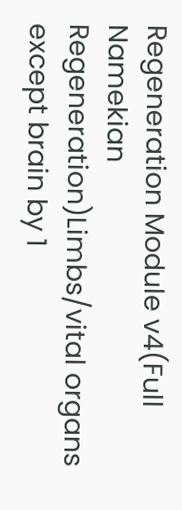Regeneration Module v4(Full Namekian Regeneration)Limbs/vital organs except brain by 1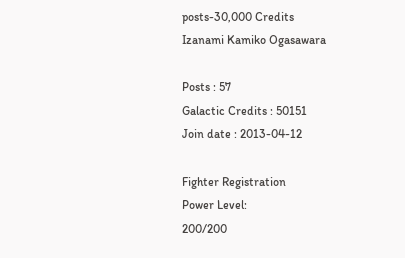posts-30,000 Credits
Izanami Kamiko Ogasawara

Posts : 57
Galactic Credits : 50151
Join date : 2013-04-12

Fighter Registration
Power Level:
200/200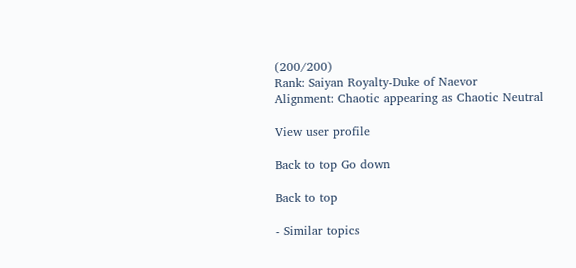(200/200)
Rank: Saiyan Royalty-Duke of Naevor
Alignment: Chaotic appearing as Chaotic Neutral

View user profile

Back to top Go down

Back to top

- Similar topics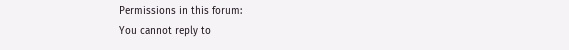Permissions in this forum:
You cannot reply to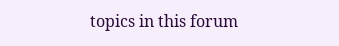topics in this forum